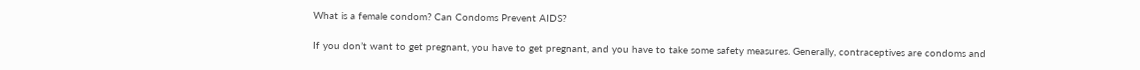What is a female condom? Can Condoms Prevent AIDS?

If you don’t want to get pregnant, you have to get pregnant, and you have to take some safety measures. Generally, contraceptives are condoms and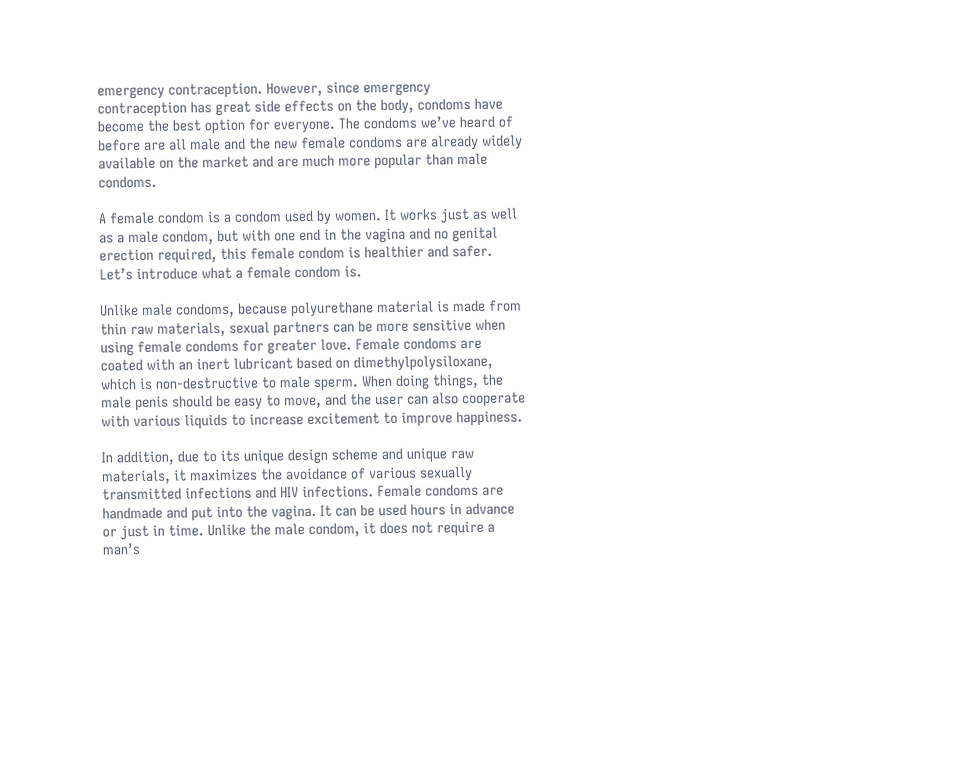emergency contraception. However, since emergency contraception has great side effects on the body, condoms have become the best option for everyone. The condoms we’ve heard of before are all male and the new female condoms are already widely available on the market and are much more popular than male condoms.

A female condom is a condom used by women. It works just as well as a male condom, but with one end in the vagina and no genital erection required, this female condom is healthier and safer. Let’s introduce what a female condom is.

Unlike male condoms, because polyurethane material is made from thin raw materials, sexual partners can be more sensitive when using female condoms for greater love. Female condoms are coated with an inert lubricant based on dimethylpolysiloxane, which is non-destructive to male sperm. When doing things, the male penis should be easy to move, and the user can also cooperate with various liquids to increase excitement to improve happiness.

In addition, due to its unique design scheme and unique raw materials, it maximizes the avoidance of various sexually transmitted infections and HIV infections. Female condoms are handmade and put into the vagina. It can be used hours in advance or just in time. Unlike the male condom, it does not require a man’s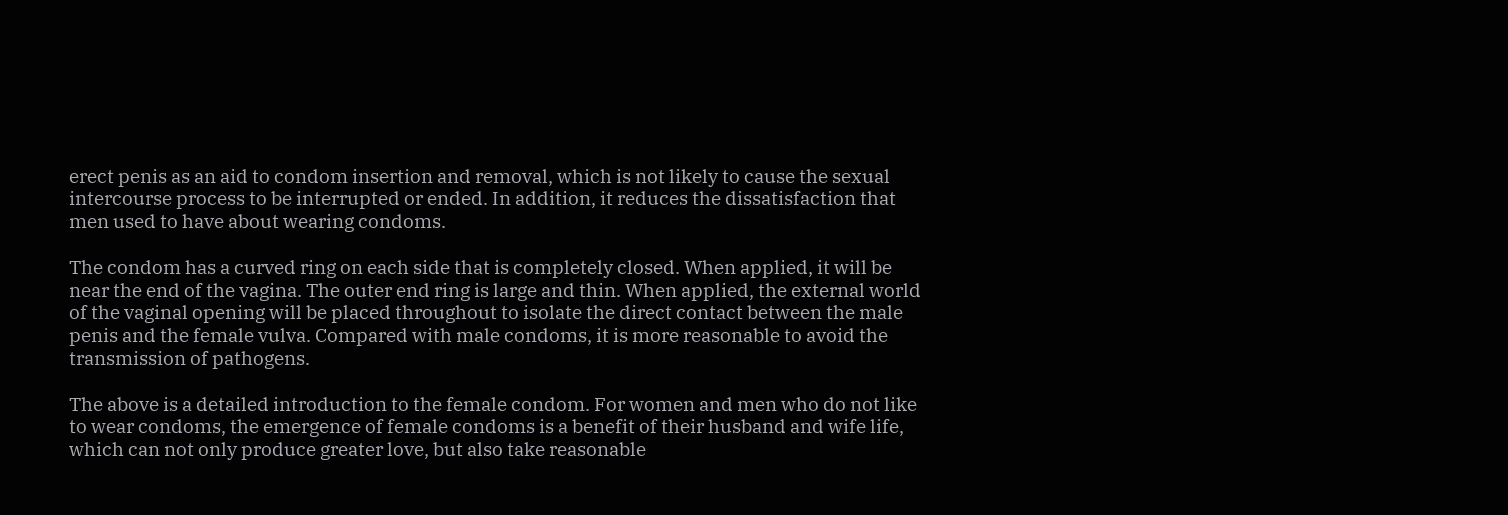erect penis as an aid to condom insertion and removal, which is not likely to cause the sexual intercourse process to be interrupted or ended. In addition, it reduces the dissatisfaction that men used to have about wearing condoms.

The condom has a curved ring on each side that is completely closed. When applied, it will be near the end of the vagina. The outer end ring is large and thin. When applied, the external world of the vaginal opening will be placed throughout to isolate the direct contact between the male penis and the female vulva. Compared with male condoms, it is more reasonable to avoid the transmission of pathogens.

The above is a detailed introduction to the female condom. For women and men who do not like to wear condoms, the emergence of female condoms is a benefit of their husband and wife life, which can not only produce greater love, but also take reasonable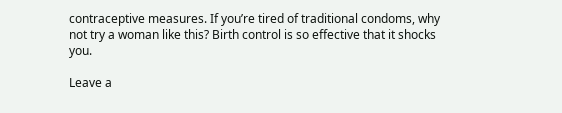contraceptive measures. If you’re tired of traditional condoms, why not try a woman like this? Birth control is so effective that it shocks you.

Leave a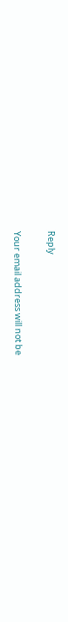Reply

Your email address will not be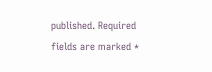published. Required fields are marked *